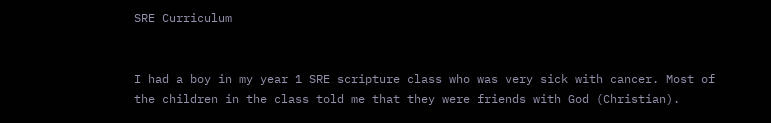SRE Curriculum


I had a boy in my year 1 SRE scripture class who was very sick with cancer. Most of the children in the class told me that they were friends with God (Christian).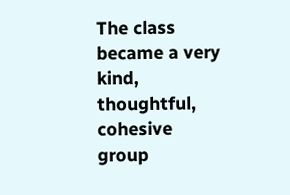The class became a very kind, thoughtful, cohesive group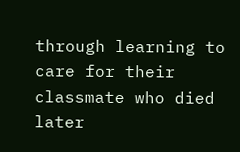through learning to care for their classmate who died later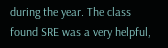during the year. The class found SRE was a very helpful,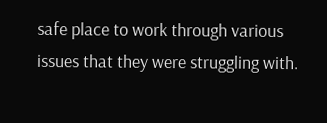safe place to work through various issues that they were struggling with.